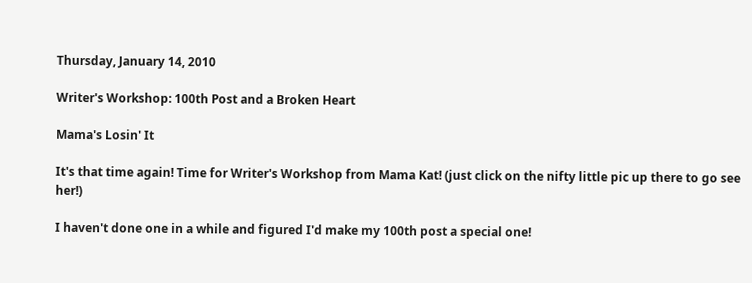Thursday, January 14, 2010

Writer's Workshop: 100th Post and a Broken Heart

Mama's Losin' It

It's that time again! Time for Writer's Workshop from Mama Kat! (just click on the nifty little pic up there to go see her!)

I haven't done one in a while and figured I'd make my 100th post a special one!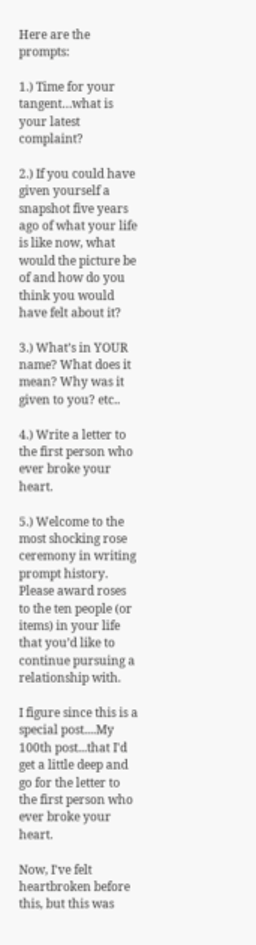Here are the prompts:

1.) Time for your tangent…what is your latest complaint?

2.) If you could have given yourself a snapshot five years ago of what your life is like now, what would the picture be of and how do you think you would have felt about it?

3.) What’s in YOUR name? What does it mean? Why was it given to you? etc..

4.) Write a letter to the first person who ever broke your heart.

5.) Welcome to the most shocking rose ceremony in writing prompt history. Please award roses to the ten people (or items) in your life that you’d like to continue pursuing a relationship with.

I figure since this is a special post....My 100th post...that I'd get a little deep and go for the letter to the first person who ever broke your heart.

Now, I've felt heartbroken before this, but this was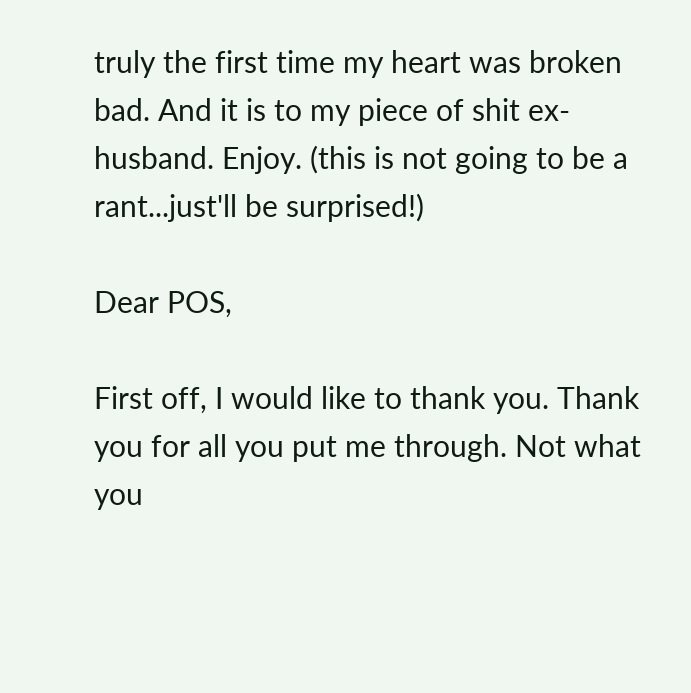truly the first time my heart was broken bad. And it is to my piece of shit ex-husband. Enjoy. (this is not going to be a rant...just'll be surprised!)

Dear POS,

First off, I would like to thank you. Thank you for all you put me through. Not what you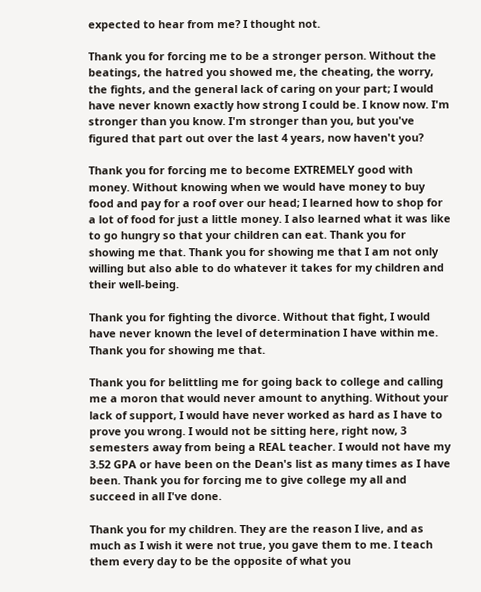expected to hear from me? I thought not.

Thank you for forcing me to be a stronger person. Without the beatings, the hatred you showed me, the cheating, the worry, the fights, and the general lack of caring on your part; I would have never known exactly how strong I could be. I know now. I'm stronger than you know. I'm stronger than you, but you've figured that part out over the last 4 years, now haven't you?

Thank you for forcing me to become EXTREMELY good with money. Without knowing when we would have money to buy food and pay for a roof over our head; I learned how to shop for a lot of food for just a little money. I also learned what it was like to go hungry so that your children can eat. Thank you for showing me that. Thank you for showing me that I am not only willing but also able to do whatever it takes for my children and their well-being.

Thank you for fighting the divorce. Without that fight, I would have never known the level of determination I have within me. Thank you for showing me that.

Thank you for belittling me for going back to college and calling me a moron that would never amount to anything. Without your lack of support, I would have never worked as hard as I have to prove you wrong. I would not be sitting here, right now, 3 semesters away from being a REAL teacher. I would not have my 3.52 GPA or have been on the Dean's list as many times as I have been. Thank you for forcing me to give college my all and succeed in all I've done.

Thank you for my children. They are the reason I live, and as much as I wish it were not true, you gave them to me. I teach them every day to be the opposite of what you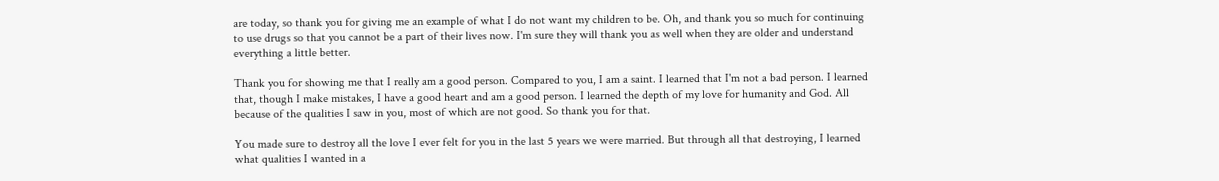are today, so thank you for giving me an example of what I do not want my children to be. Oh, and thank you so much for continuing to use drugs so that you cannot be a part of their lives now. I'm sure they will thank you as well when they are older and understand everything a little better.

Thank you for showing me that I really am a good person. Compared to you, I am a saint. I learned that I'm not a bad person. I learned that, though I make mistakes, I have a good heart and am a good person. I learned the depth of my love for humanity and God. All because of the qualities I saw in you, most of which are not good. So thank you for that.

You made sure to destroy all the love I ever felt for you in the last 5 years we were married. But through all that destroying, I learned what qualities I wanted in a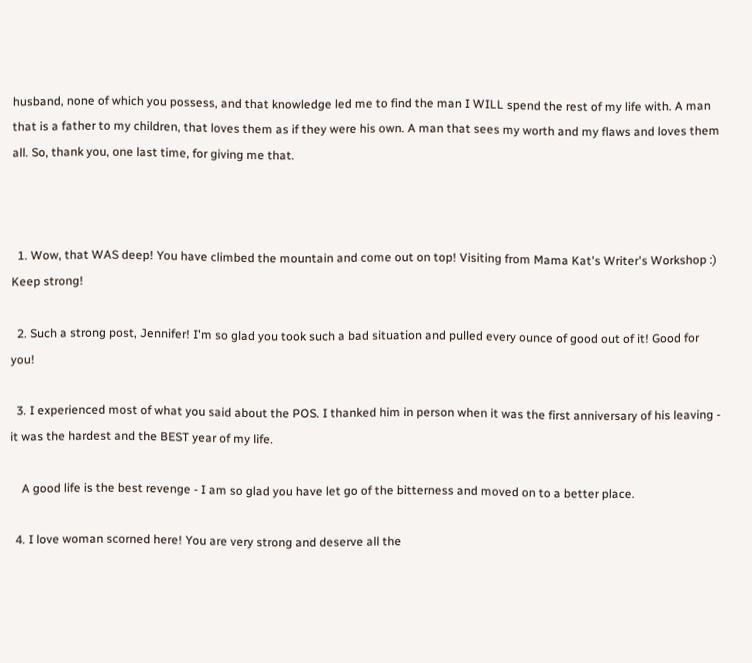husband, none of which you possess, and that knowledge led me to find the man I WILL spend the rest of my life with. A man that is a father to my children, that loves them as if they were his own. A man that sees my worth and my flaws and loves them all. So, thank you, one last time, for giving me that.



  1. Wow, that WAS deep! You have climbed the mountain and come out on top! Visiting from Mama Kat's Writer's Workshop :) Keep strong!

  2. Such a strong post, Jennifer! I'm so glad you took such a bad situation and pulled every ounce of good out of it! Good for you!

  3. I experienced most of what you said about the POS. I thanked him in person when it was the first anniversary of his leaving - it was the hardest and the BEST year of my life.

    A good life is the best revenge - I am so glad you have let go of the bitterness and moved on to a better place.

  4. I love woman scorned here! You are very strong and deserve all the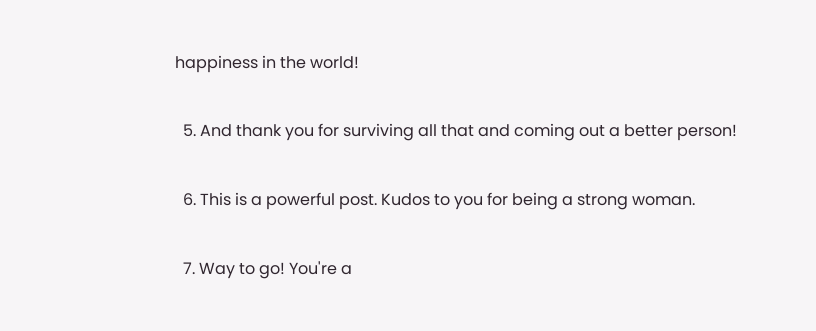happiness in the world!

  5. And thank you for surviving all that and coming out a better person!

  6. This is a powerful post. Kudos to you for being a strong woman.

  7. Way to go! You're a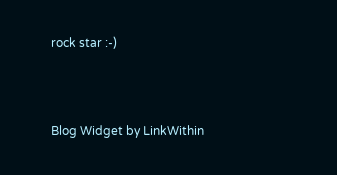rock star :-)



Blog Widget by LinkWithin